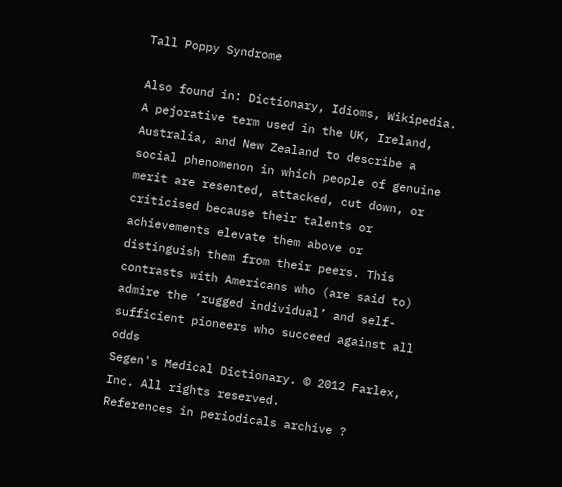Tall Poppy Syndrome

Also found in: Dictionary, Idioms, Wikipedia.
A pejorative term used in the UK, Ireland, Australia, and New Zealand to describe a social phenomenon in which people of genuine merit are resented, attacked, cut down, or criticised because their talents or achievements elevate them above or distinguish them from their peers. This contrasts with Americans who (are said to) admire the ‘rugged individual’ and self-sufficient pioneers who succeed against all odds
Segen's Medical Dictionary. © 2012 Farlex, Inc. All rights reserved.
References in periodicals archive ?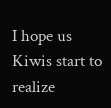I hope us Kiwis start to realize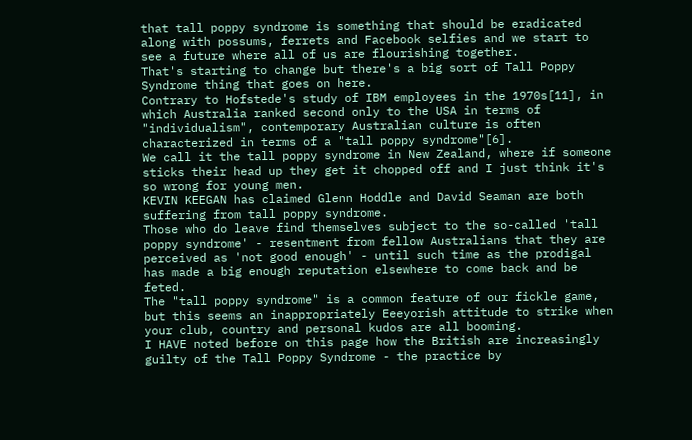that tall poppy syndrome is something that should be eradicated along with possums, ferrets and Facebook selfies and we start to see a future where all of us are flourishing together.
That's starting to change but there's a big sort of Tall Poppy Syndrome thing that goes on here.
Contrary to Hofstede's study of IBM employees in the 1970s[11], in which Australia ranked second only to the USA in terms of "individualism", contemporary Australian culture is often characterized in terms of a "tall poppy syndrome"[6].
We call it the tall poppy syndrome in New Zealand, where if someone sticks their head up they get it chopped off and I just think it's so wrong for young men.
KEVIN KEEGAN has claimed Glenn Hoddle and David Seaman are both suffering from tall poppy syndrome.
Those who do leave find themselves subject to the so-called 'tall poppy syndrome' - resentment from fellow Australians that they are perceived as 'not good enough' - until such time as the prodigal has made a big enough reputation elsewhere to come back and be feted.
The "tall poppy syndrome" is a common feature of our fickle game, but this seems an inappropriately Eeeyorish attitude to strike when your club, country and personal kudos are all booming.
I HAVE noted before on this page how the British are increasingly guilty of the Tall Poppy Syndrome - the practice by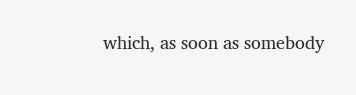which, as soon as somebody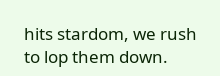hits stardom, we rush to lop them down.